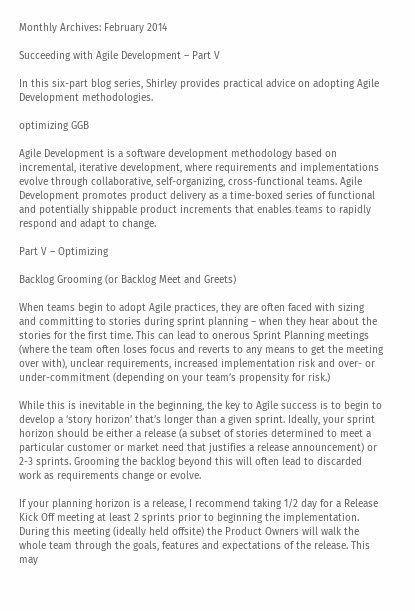Monthly Archives: February 2014

Succeeding with Agile Development – Part V

In this six-part blog series, Shirley provides practical advice on adopting Agile Development methodologies.

optimizing GGB

Agile Development is a software development methodology based on incremental, iterative development, where requirements and implementations evolve through collaborative, self-organizing, cross-functional teams. Agile Development promotes product delivery as a time-boxed series of functional and potentially shippable product increments that enables teams to rapidly respond and adapt to change.

Part V – Optimizing

Backlog Grooming (or Backlog Meet and Greets)

When teams begin to adopt Agile practices, they are often faced with sizing and committing to stories during sprint planning – when they hear about the stories for the first time. This can lead to onerous Sprint Planning meetings (where the team often loses focus and reverts to any means to get the meeting over with), unclear requirements, increased implementation risk and over- or under-commitment (depending on your team’s propensity for risk.)

While this is inevitable in the beginning, the key to Agile success is to begin to develop a ‘story horizon’ that’s longer than a given sprint. Ideally, your sprint horizon should be either a release (a subset of stories determined to meet a particular customer or market need that justifies a release announcement) or 2-3 sprints. Grooming the backlog beyond this will often lead to discarded work as requirements change or evolve.

If your planning horizon is a release, I recommend taking 1/2 day for a Release Kick Off meeting at least 2 sprints prior to beginning the implementation. During this meeting (ideally held offsite) the Product Owners will walk the whole team through the goals, features and expectations of the release. This may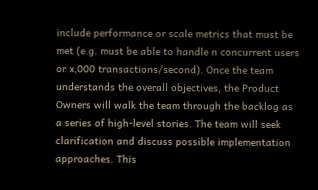include performance or scale metrics that must be met (e.g. must be able to handle n concurrent users or x,000 transactions/second). Once the team understands the overall objectives, the Product Owners will walk the team through the backlog as a series of high-level stories. The team will seek clarification and discuss possible implementation approaches. This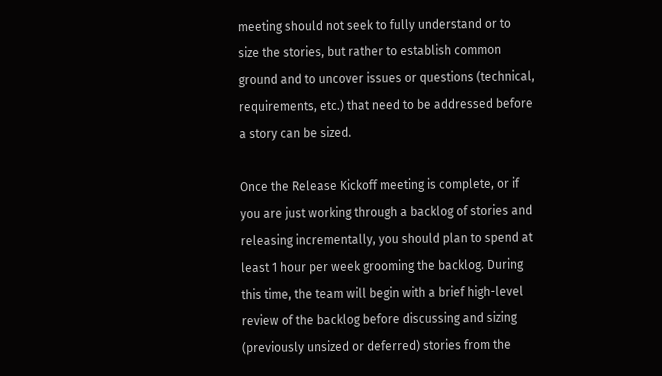meeting should not seek to fully understand or to size the stories, but rather to establish common ground and to uncover issues or questions (technical, requirements, etc.) that need to be addressed before a story can be sized.

Once the Release Kickoff meeting is complete, or if you are just working through a backlog of stories and releasing incrementally, you should plan to spend at least 1 hour per week grooming the backlog. During this time, the team will begin with a brief high-level review of the backlog before discussing and sizing (previously unsized or deferred) stories from the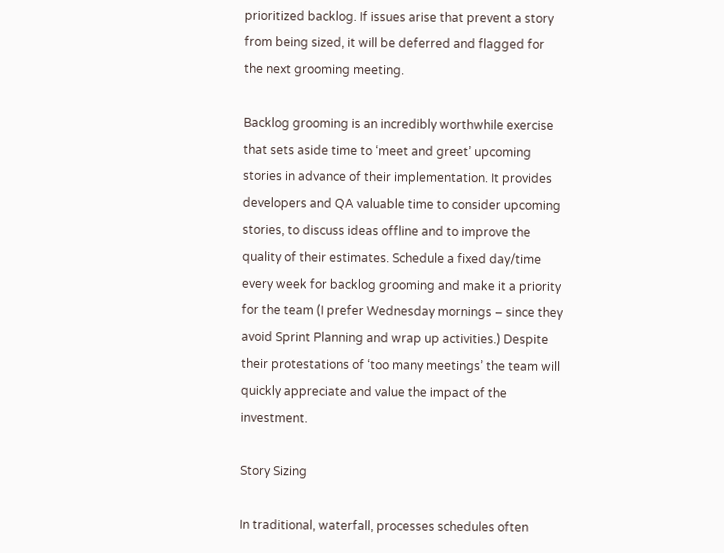prioritized backlog. If issues arise that prevent a story from being sized, it will be deferred and flagged for the next grooming meeting.

Backlog grooming is an incredibly worthwhile exercise that sets aside time to ‘meet and greet’ upcoming stories in advance of their implementation. It provides developers and QA valuable time to consider upcoming stories, to discuss ideas offline and to improve the quality of their estimates. Schedule a fixed day/time every week for backlog grooming and make it a priority for the team (I prefer Wednesday mornings – since they avoid Sprint Planning and wrap up activities.) Despite their protestations of ‘too many meetings’ the team will quickly appreciate and value the impact of the investment.

Story Sizing

In traditional, waterfall, processes schedules often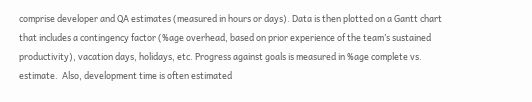comprise developer and QA estimates (measured in hours or days). Data is then plotted on a Gantt chart that includes a contingency factor (%age overhead, based on prior experience of the team’s sustained productivity), vacation days, holidays, etc. Progress against goals is measured in %age complete vs. estimate.  Also, development time is often estimated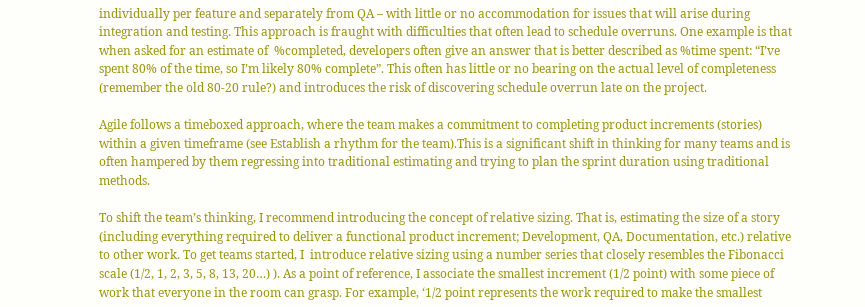individually per feature and separately from QA – with little or no accommodation for issues that will arise during integration and testing. This approach is fraught with difficulties that often lead to schedule overruns. One example is that when asked for an estimate of  %completed, developers often give an answer that is better described as %time spent: “I’ve spent 80% of the time, so I’m likely 80% complete”. This often has little or no bearing on the actual level of completeness (remember the old 80-20 rule?) and introduces the risk of discovering schedule overrun late on the project.

Agile follows a timeboxed approach, where the team makes a commitment to completing product increments (stories) within a given timeframe (see Establish a rhythm for the team).This is a significant shift in thinking for many teams and is often hampered by them regressing into traditional estimating and trying to plan the sprint duration using traditional methods.

To shift the team’s thinking, I recommend introducing the concept of relative sizing. That is, estimating the size of a story  (including everything required to deliver a functional product increment; Development, QA, Documentation, etc.) relative to other work. To get teams started, I  introduce relative sizing using a number series that closely resembles the Fibonacci scale (1/2, 1, 2, 3, 5, 8, 13, 20…) ). As a point of reference, I associate the smallest increment (1/2 point) with some piece of work that everyone in the room can grasp. For example, ‘1/2 point represents the work required to make the smallest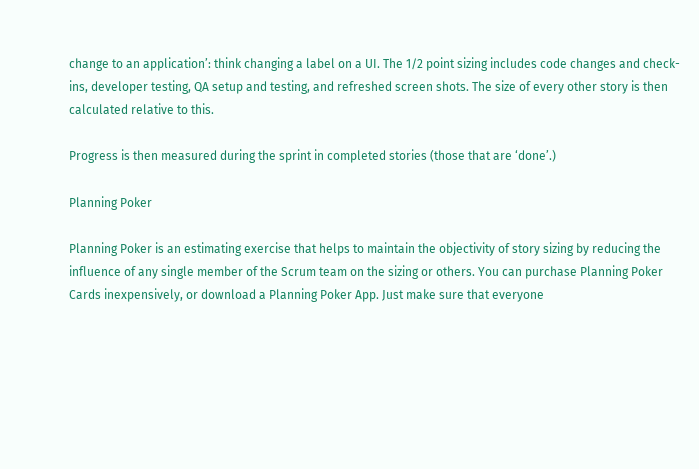change to an application’: think changing a label on a UI. The 1/2 point sizing includes code changes and check-ins, developer testing, QA setup and testing, and refreshed screen shots. The size of every other story is then calculated relative to this.

Progress is then measured during the sprint in completed stories (those that are ‘done’.)

Planning Poker

Planning Poker is an estimating exercise that helps to maintain the objectivity of story sizing by reducing the influence of any single member of the Scrum team on the sizing or others. You can purchase Planning Poker Cards inexpensively, or download a Planning Poker App. Just make sure that everyone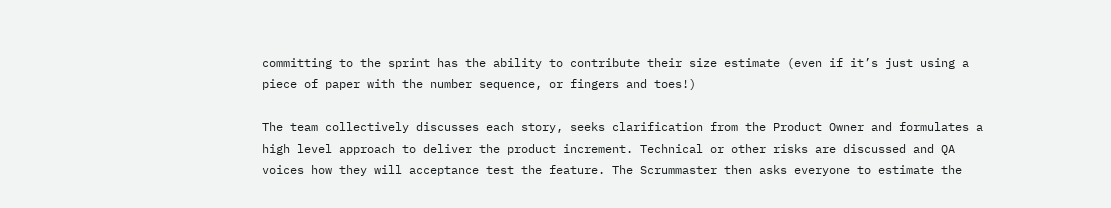committing to the sprint has the ability to contribute their size estimate (even if it’s just using a piece of paper with the number sequence, or fingers and toes!)

The team collectively discusses each story, seeks clarification from the Product Owner and formulates a high level approach to deliver the product increment. Technical or other risks are discussed and QA voices how they will acceptance test the feature. The Scrummaster then asks everyone to estimate the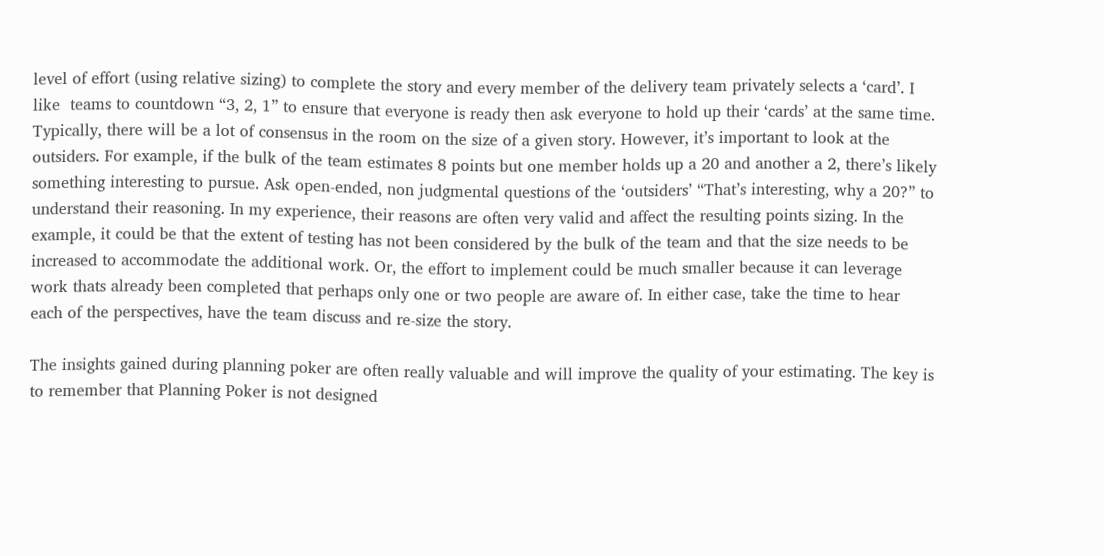level of effort (using relative sizing) to complete the story and every member of the delivery team privately selects a ‘card’. I like  teams to countdown “3, 2, 1” to ensure that everyone is ready then ask everyone to hold up their ‘cards’ at the same time. Typically, there will be a lot of consensus in the room on the size of a given story. However, it’s important to look at the outsiders. For example, if the bulk of the team estimates 8 points but one member holds up a 20 and another a 2, there’s likely something interesting to pursue. Ask open-ended, non judgmental questions of the ‘outsiders’ “That’s interesting, why a 20?” to understand their reasoning. In my experience, their reasons are often very valid and affect the resulting points sizing. In the example, it could be that the extent of testing has not been considered by the bulk of the team and that the size needs to be increased to accommodate the additional work. Or, the effort to implement could be much smaller because it can leverage work thats already been completed that perhaps only one or two people are aware of. In either case, take the time to hear each of the perspectives, have the team discuss and re-size the story.

The insights gained during planning poker are often really valuable and will improve the quality of your estimating. The key is to remember that Planning Poker is not designed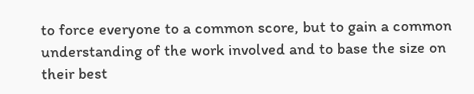to force everyone to a common score, but to gain a common understanding of the work involved and to base the size on their best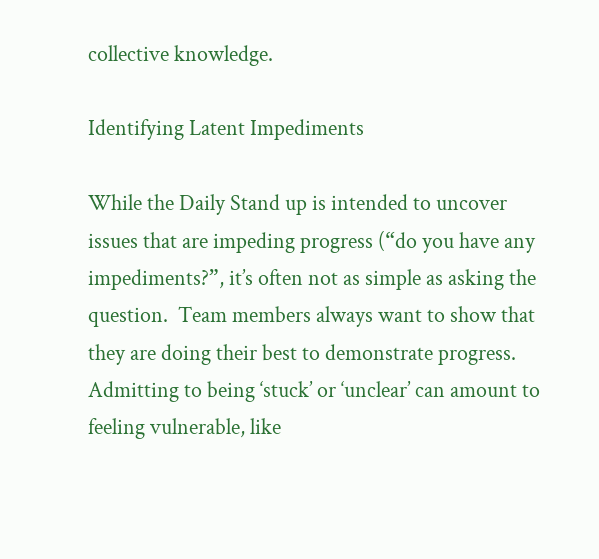collective knowledge.

Identifying Latent Impediments

While the Daily Stand up is intended to uncover issues that are impeding progress (“do you have any impediments?”, it’s often not as simple as asking the question.  Team members always want to show that they are doing their best to demonstrate progress. Admitting to being ‘stuck’ or ‘unclear’ can amount to feeling vulnerable, like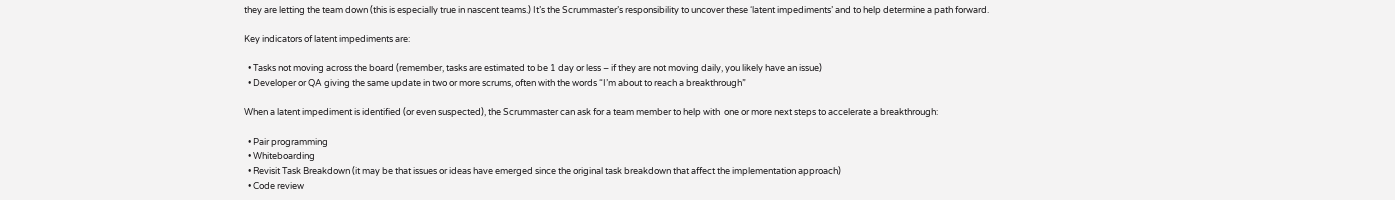they are letting the team down (this is especially true in nascent teams.) It’s the Scrummaster’s responsibility to uncover these ‘latent impediments’ and to help determine a path forward.

Key indicators of latent impediments are:

  • Tasks not moving across the board (remember, tasks are estimated to be 1 day or less – if they are not moving daily, you likely have an issue)
  • Developer or QA giving the same update in two or more scrums, often with the words “I’m about to reach a breakthrough”

When a latent impediment is identified (or even suspected), the Scrummaster can ask for a team member to help with  one or more next steps to accelerate a breakthrough:

  • Pair programming
  • Whiteboarding
  • Revisit Task Breakdown (it may be that issues or ideas have emerged since the original task breakdown that affect the implementation approach)
  • Code review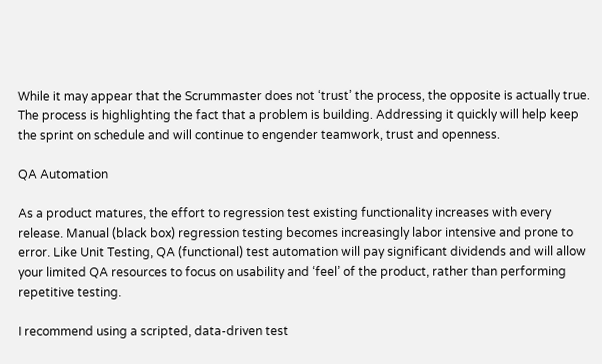While it may appear that the Scrummaster does not ‘trust’ the process, the opposite is actually true. The process is highlighting the fact that a problem is building. Addressing it quickly will help keep the sprint on schedule and will continue to engender teamwork, trust and openness.

QA Automation

As a product matures, the effort to regression test existing functionality increases with every release. Manual (black box) regression testing becomes increasingly labor intensive and prone to error. Like Unit Testing, QA (functional) test automation will pay significant dividends and will allow your limited QA resources to focus on usability and ‘feel’ of the product, rather than performing repetitive testing.

I recommend using a scripted, data-driven test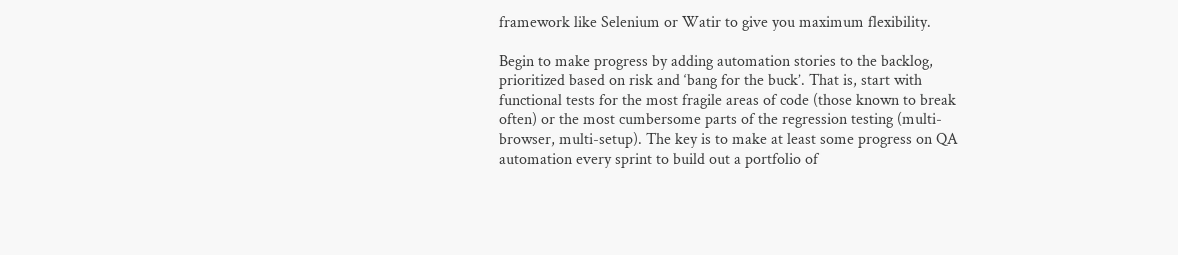framework like Selenium or Watir to give you maximum flexibility.

Begin to make progress by adding automation stories to the backlog, prioritized based on risk and ‘bang for the buck’. That is, start with functional tests for the most fragile areas of code (those known to break often) or the most cumbersome parts of the regression testing (multi-browser, multi-setup). The key is to make at least some progress on QA automation every sprint to build out a portfolio of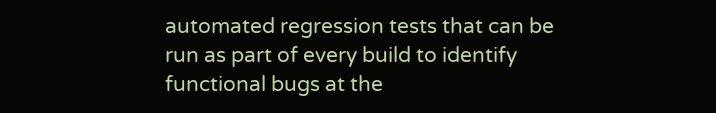automated regression tests that can be run as part of every build to identify functional bugs at the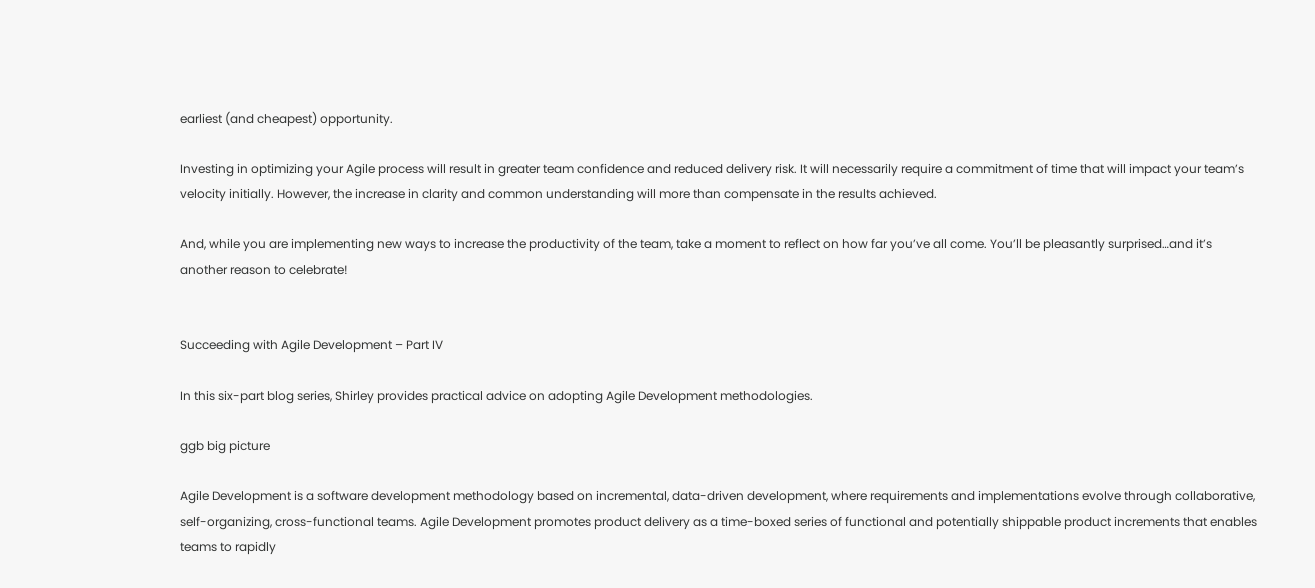earliest (and cheapest) opportunity.

Investing in optimizing your Agile process will result in greater team confidence and reduced delivery risk. It will necessarily require a commitment of time that will impact your team’s velocity initially. However, the increase in clarity and common understanding will more than compensate in the results achieved.

And, while you are implementing new ways to increase the productivity of the team, take a moment to reflect on how far you’ve all come. You’ll be pleasantly surprised…and it’s another reason to celebrate!


Succeeding with Agile Development – Part IV

In this six-part blog series, Shirley provides practical advice on adopting Agile Development methodologies.

ggb big picture

Agile Development is a software development methodology based on incremental, data-driven development, where requirements and implementations evolve through collaborative, self-organizing, cross-functional teams. Agile Development promotes product delivery as a time-boxed series of functional and potentially shippable product increments that enables teams to rapidly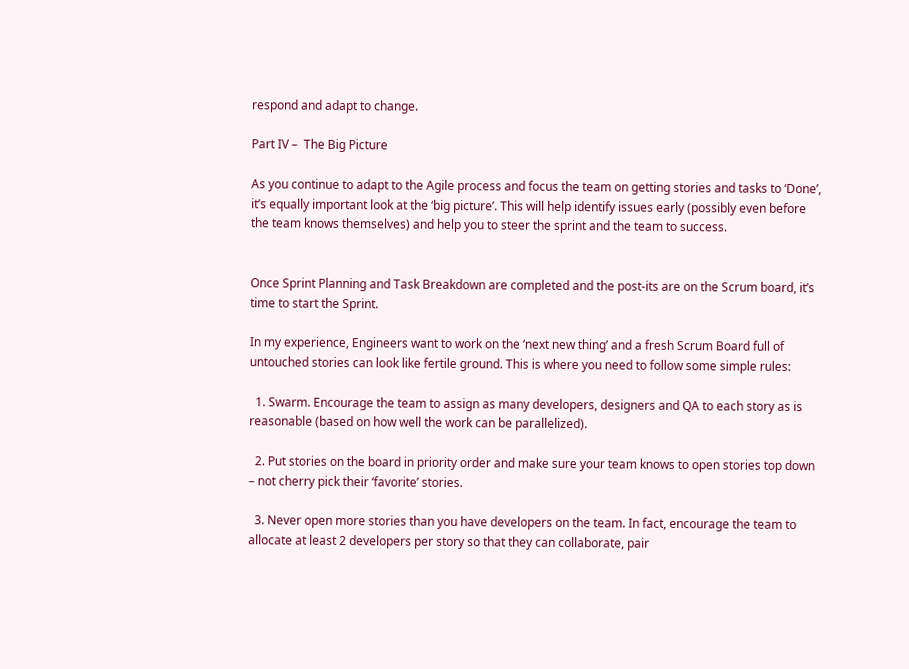respond and adapt to change.

Part IV –  The Big Picture

As you continue to adapt to the Agile process and focus the team on getting stories and tasks to ‘Done’, it’s equally important look at the ‘big picture’. This will help identify issues early (possibly even before the team knows themselves) and help you to steer the sprint and the team to success.


Once Sprint Planning and Task Breakdown are completed and the post-its are on the Scrum board, it’s time to start the Sprint.

In my experience, Engineers want to work on the ‘next new thing’ and a fresh Scrum Board full of untouched stories can look like fertile ground. This is where you need to follow some simple rules:

  1. Swarm. Encourage the team to assign as many developers, designers and QA to each story as is reasonable (based on how well the work can be parallelized).

  2. Put stories on the board in priority order and make sure your team knows to open stories top down – not cherry pick their ‘favorite’ stories.

  3. Never open more stories than you have developers on the team. In fact, encourage the team to allocate at least 2 developers per story so that they can collaborate, pair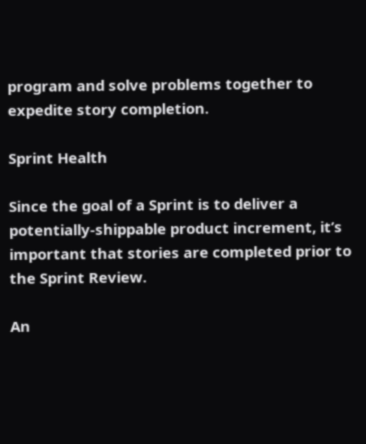program and solve problems together to expedite story completion.

Sprint Health

Since the goal of a Sprint is to deliver a potentially-shippable product increment, it’s important that stories are completed prior to the Sprint Review.

An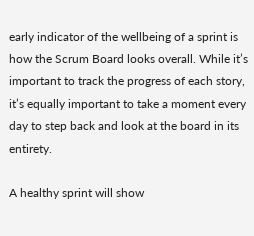early indicator of the wellbeing of a sprint is how the Scrum Board looks overall. While it’s important to track the progress of each story, it’s equally important to take a moment every day to step back and look at the board in its entirety.

A healthy sprint will show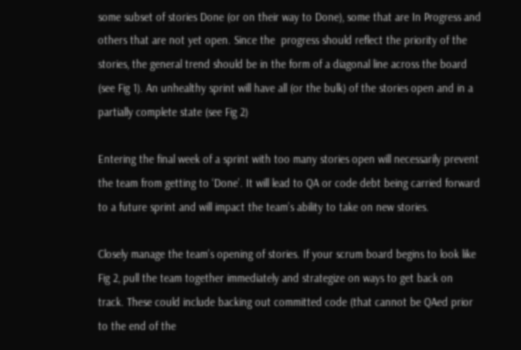some subset of stories Done (or on their way to Done), some that are In Progress and others that are not yet open. Since the  progress should reflect the priority of the stories, the general trend should be in the form of a diagonal line across the board (see Fig 1). An unhealthy sprint will have all (or the bulk) of the stories open and in a partially complete state (see Fig 2)

Entering the final week of a sprint with too many stories open will necessarily prevent the team from getting to ‘Done’. It will lead to QA or code debt being carried forward to a future sprint and will impact the team’s ability to take on new stories.

Closely manage the team’s opening of stories. If your scrum board begins to look like Fig 2, pull the team together immediately and strategize on ways to get back on track. These could include backing out committed code (that cannot be QAed prior to the end of the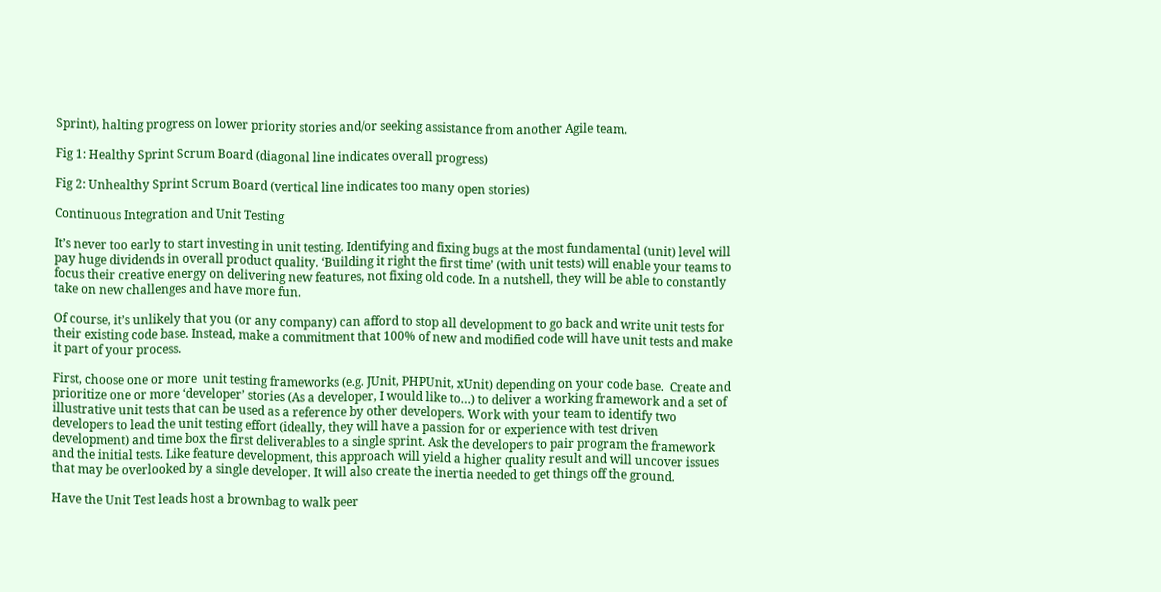Sprint), halting progress on lower priority stories and/or seeking assistance from another Agile team.

Fig 1: Healthy Sprint Scrum Board (diagonal line indicates overall progress)

Fig 2: Unhealthy Sprint Scrum Board (vertical line indicates too many open stories)

Continuous Integration and Unit Testing

It’s never too early to start investing in unit testing. Identifying and fixing bugs at the most fundamental (unit) level will pay huge dividends in overall product quality. ‘Building it right the first time’ (with unit tests) will enable your teams to focus their creative energy on delivering new features, not fixing old code. In a nutshell, they will be able to constantly take on new challenges and have more fun.

Of course, it’s unlikely that you (or any company) can afford to stop all development to go back and write unit tests for their existing code base. Instead, make a commitment that 100% of new and modified code will have unit tests and make it part of your process.

First, choose one or more  unit testing frameworks (e.g. JUnit, PHPUnit, xUnit) depending on your code base.  Create and prioritize one or more ‘developer’ stories (As a developer, I would like to…) to deliver a working framework and a set of illustrative unit tests that can be used as a reference by other developers. Work with your team to identify two developers to lead the unit testing effort (ideally, they will have a passion for or experience with test driven development) and time box the first deliverables to a single sprint. Ask the developers to pair program the framework and the initial tests. Like feature development, this approach will yield a higher quality result and will uncover issues that may be overlooked by a single developer. It will also create the inertia needed to get things off the ground.

Have the Unit Test leads host a brownbag to walk peer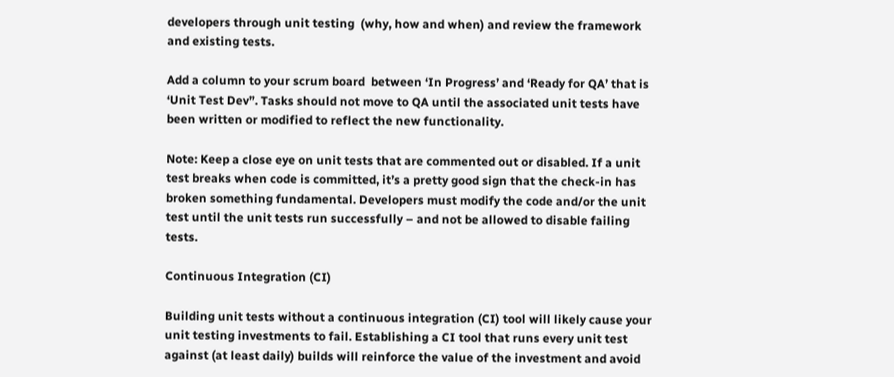developers through unit testing  (why, how and when) and review the framework and existing tests.

Add a column to your scrum board  between ‘In Progress’ and ‘Ready for QA’ that is ‘Unit Test Dev”. Tasks should not move to QA until the associated unit tests have been written or modified to reflect the new functionality.

Note: Keep a close eye on unit tests that are commented out or disabled. If a unit test breaks when code is committed, it’s a pretty good sign that the check-in has broken something fundamental. Developers must modify the code and/or the unit test until the unit tests run successfully – and not be allowed to disable failing tests.

Continuous Integration (CI)

Building unit tests without a continuous integration (CI) tool will likely cause your unit testing investments to fail. Establishing a CI tool that runs every unit test against (at least daily) builds will reinforce the value of the investment and avoid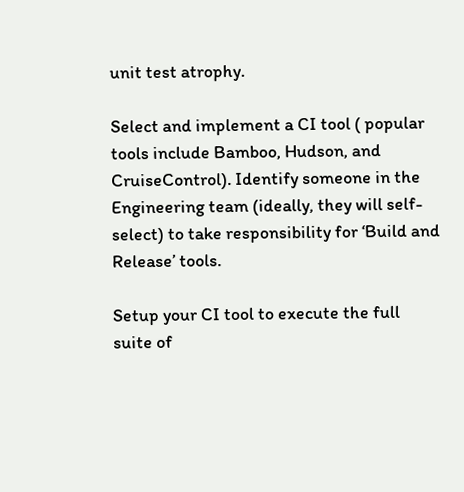unit test atrophy.

Select and implement a CI tool ( popular tools include Bamboo, Hudson, and CruiseControl). Identify someone in the Engineering team (ideally, they will self-select) to take responsibility for ‘Build and Release’ tools.

Setup your CI tool to execute the full suite of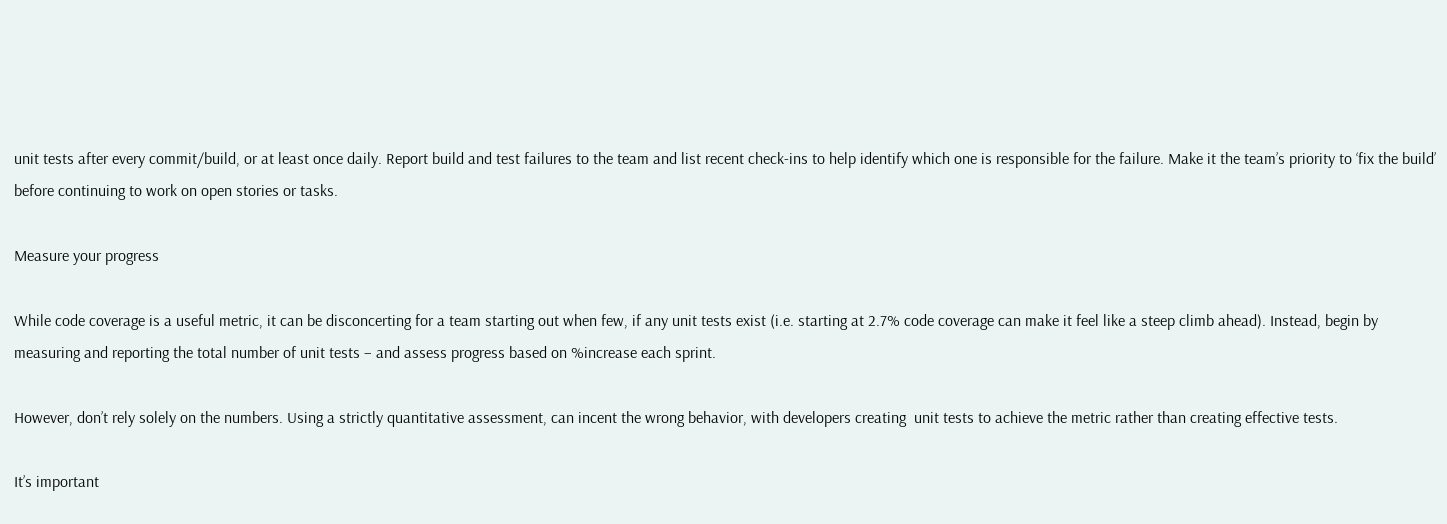unit tests after every commit/build, or at least once daily. Report build and test failures to the team and list recent check-ins to help identify which one is responsible for the failure. Make it the team’s priority to ‘fix the build’ before continuing to work on open stories or tasks.

Measure your progress

While code coverage is a useful metric, it can be disconcerting for a team starting out when few, if any unit tests exist (i.e. starting at 2.7% code coverage can make it feel like a steep climb ahead). Instead, begin by measuring and reporting the total number of unit tests – and assess progress based on %increase each sprint.

However, don’t rely solely on the numbers. Using a strictly quantitative assessment, can incent the wrong behavior, with developers creating  unit tests to achieve the metric rather than creating effective tests.

It’s important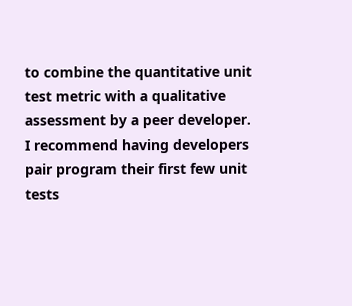to combine the quantitative unit test metric with a qualitative assessment by a peer developer. I recommend having developers pair program their first few unit tests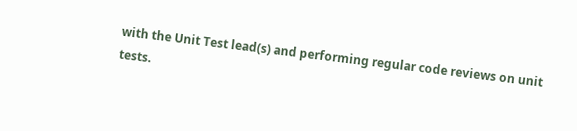with the Unit Test lead(s) and performing regular code reviews on unit tests.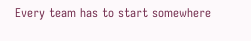Every team has to start somewhere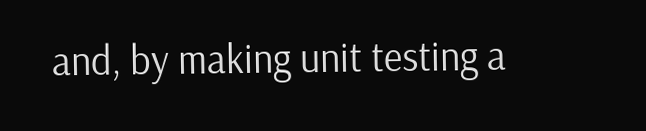and, by making unit testing a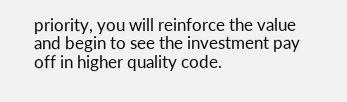priority, you will reinforce the value and begin to see the investment pay off in higher quality code.